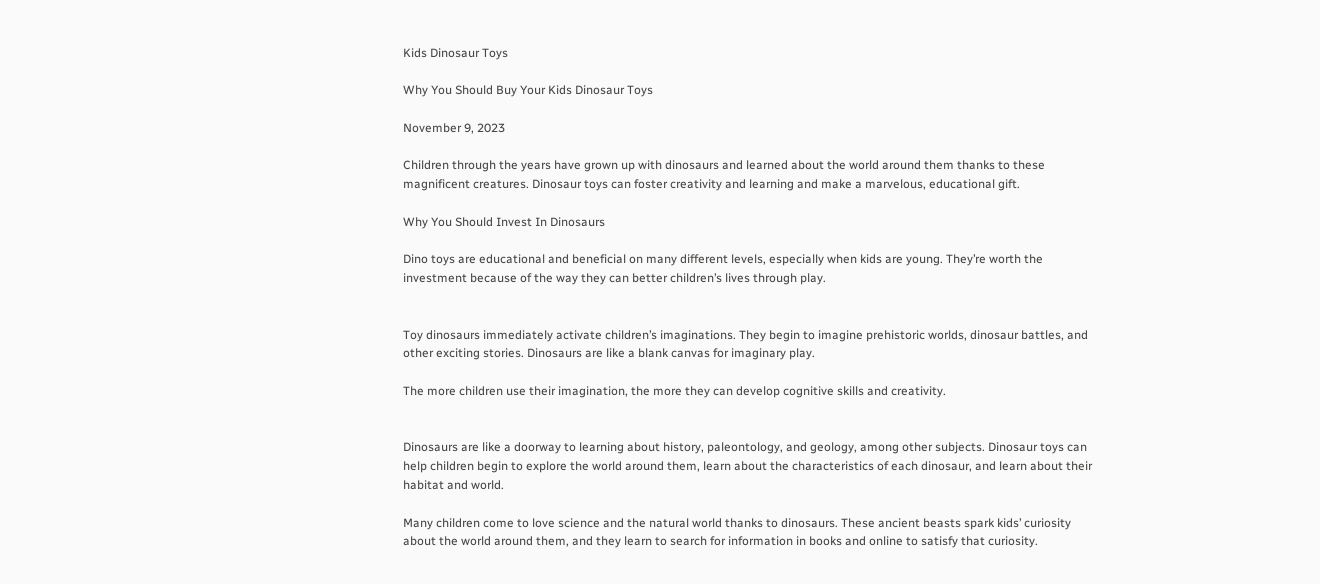Kids Dinosaur Toys

Why You Should Buy Your Kids Dinosaur Toys

November 9, 2023

Children through the years have grown up with dinosaurs and learned about the world around them thanks to these magnificent creatures. Dinosaur toys can foster creativity and learning and make a marvelous, educational gift.

Why You Should Invest In Dinosaurs

Dino toys are educational and beneficial on many different levels, especially when kids are young. They’re worth the investment because of the way they can better children’s lives through play.


Toy dinosaurs immediately activate children’s imaginations. They begin to imagine prehistoric worlds, dinosaur battles, and other exciting stories. Dinosaurs are like a blank canvas for imaginary play.

The more children use their imagination, the more they can develop cognitive skills and creativity.


Dinosaurs are like a doorway to learning about history, paleontology, and geology, among other subjects. Dinosaur toys can help children begin to explore the world around them, learn about the characteristics of each dinosaur, and learn about their habitat and world.

Many children come to love science and the natural world thanks to dinosaurs. These ancient beasts spark kids’ curiosity about the world around them, and they learn to search for information in books and online to satisfy that curiosity.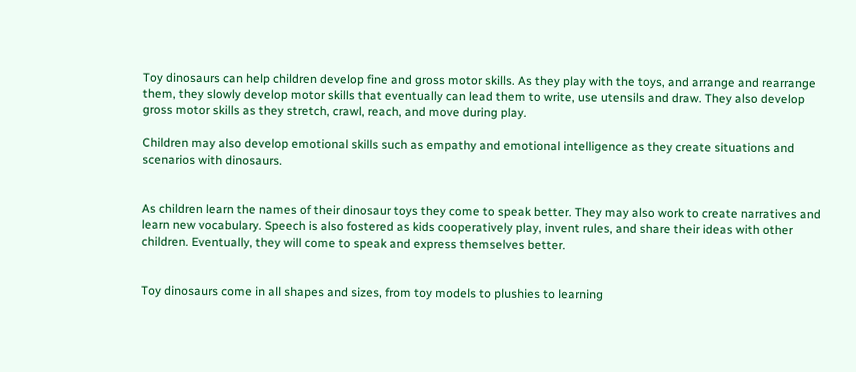Toy dinosaurs can help children develop fine and gross motor skills. As they play with the toys, and arrange and rearrange them, they slowly develop motor skills that eventually can lead them to write, use utensils and draw. They also develop gross motor skills as they stretch, crawl, reach, and move during play.

Children may also develop emotional skills such as empathy and emotional intelligence as they create situations and scenarios with dinosaurs.


As children learn the names of their dinosaur toys they come to speak better. They may also work to create narratives and learn new vocabulary. Speech is also fostered as kids cooperatively play, invent rules, and share their ideas with other children. Eventually, they will come to speak and express themselves better.


Toy dinosaurs come in all shapes and sizes, from toy models to plushies to learning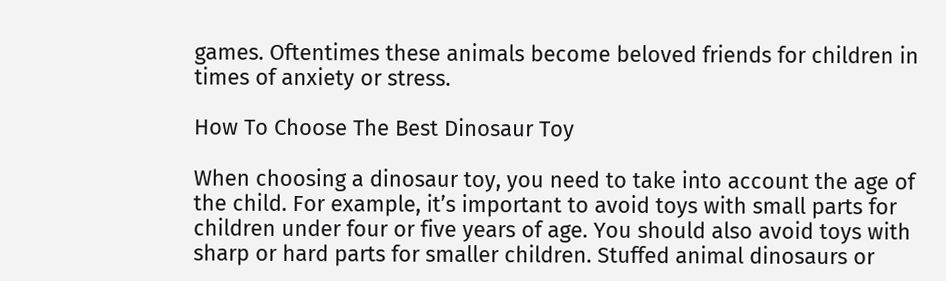games. Oftentimes these animals become beloved friends for children in times of anxiety or stress.

How To Choose The Best Dinosaur Toy

When choosing a dinosaur toy, you need to take into account the age of the child. For example, it’s important to avoid toys with small parts for children under four or five years of age. You should also avoid toys with sharp or hard parts for smaller children. Stuffed animal dinosaurs or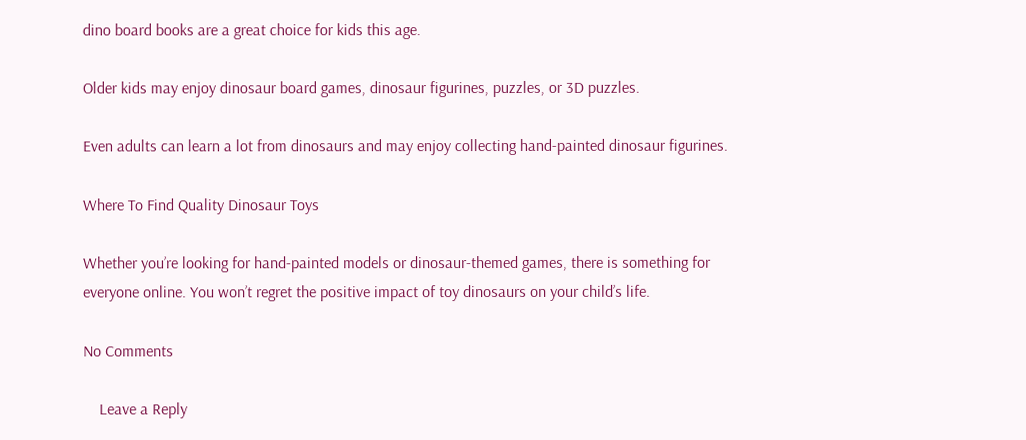dino board books are a great choice for kids this age.

Older kids may enjoy dinosaur board games, dinosaur figurines, puzzles, or 3D puzzles.

Even adults can learn a lot from dinosaurs and may enjoy collecting hand-painted dinosaur figurines.

Where To Find Quality Dinosaur Toys

Whether you’re looking for hand-painted models or dinosaur-themed games, there is something for everyone online. You won’t regret the positive impact of toy dinosaurs on your child’s life.

No Comments

    Leave a Reply